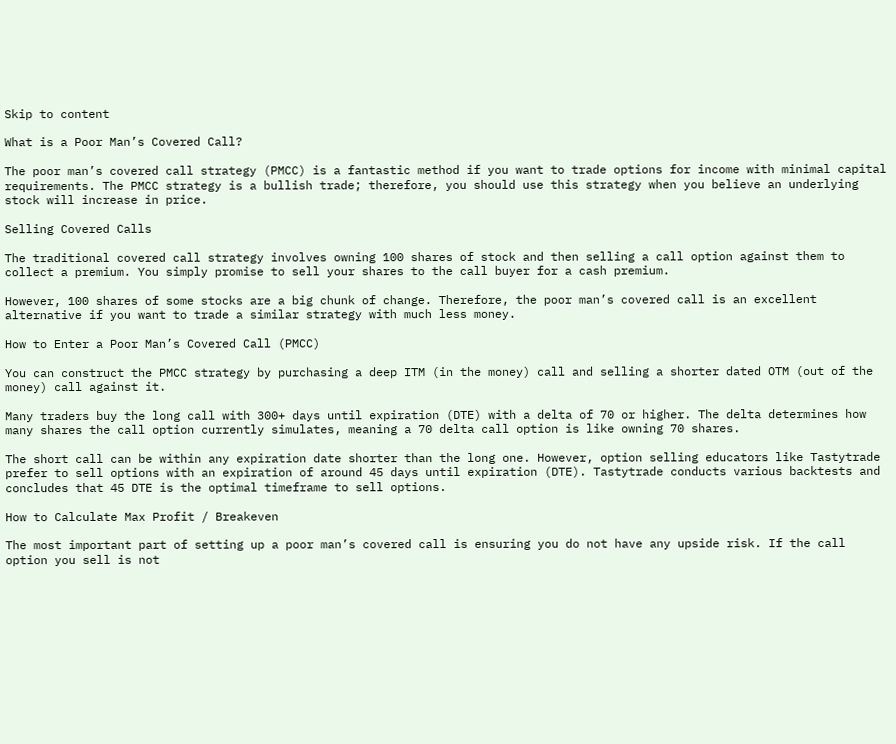Skip to content

What is a Poor Man’s Covered Call?

The poor man’s covered call strategy (PMCC) is a fantastic method if you want to trade options for income with minimal capital requirements. The PMCC strategy is a bullish trade; therefore, you should use this strategy when you believe an underlying stock will increase in price.

Selling Covered Calls

The traditional covered call strategy involves owning 100 shares of stock and then selling a call option against them to collect a premium. You simply promise to sell your shares to the call buyer for a cash premium.

However, 100 shares of some stocks are a big chunk of change. Therefore, the poor man’s covered call is an excellent alternative if you want to trade a similar strategy with much less money.

How to Enter a Poor Man’s Covered Call (PMCC)

You can construct the PMCC strategy by purchasing a deep ITM (in the money) call and selling a shorter dated OTM (out of the money) call against it.

Many traders buy the long call with 300+ days until expiration (DTE) with a delta of 70 or higher. The delta determines how many shares the call option currently simulates, meaning a 70 delta call option is like owning 70 shares.

The short call can be within any expiration date shorter than the long one. However, option selling educators like Tastytrade prefer to sell options with an expiration of around 45 days until expiration (DTE). Tastytrade conducts various backtests and concludes that 45 DTE is the optimal timeframe to sell options.

How to Calculate Max Profit / Breakeven

The most important part of setting up a poor man’s covered call is ensuring you do not have any upside risk. If the call option you sell is not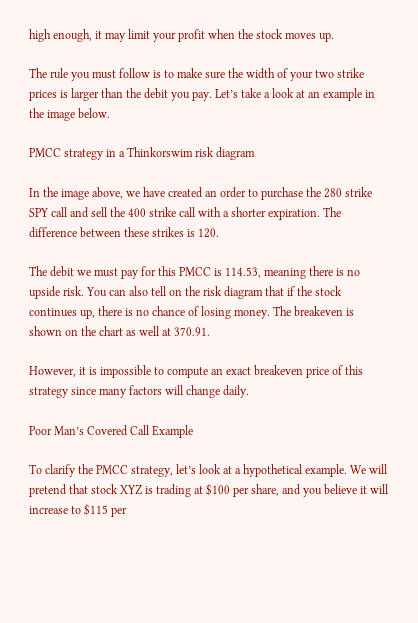high enough, it may limit your profit when the stock moves up.

The rule you must follow is to make sure the width of your two strike prices is larger than the debit you pay. Let’s take a look at an example in the image below.

PMCC strategy in a Thinkorswim risk diagram

In the image above, we have created an order to purchase the 280 strike SPY call and sell the 400 strike call with a shorter expiration. The difference between these strikes is 120.

The debit we must pay for this PMCC is 114.53, meaning there is no upside risk. You can also tell on the risk diagram that if the stock continues up, there is no chance of losing money. The breakeven is shown on the chart as well at 370.91.

However, it is impossible to compute an exact breakeven price of this strategy since many factors will change daily.

Poor Man’s Covered Call Example

To clarify the PMCC strategy, let’s look at a hypothetical example. We will pretend that stock XYZ is trading at $100 per share, and you believe it will increase to $115 per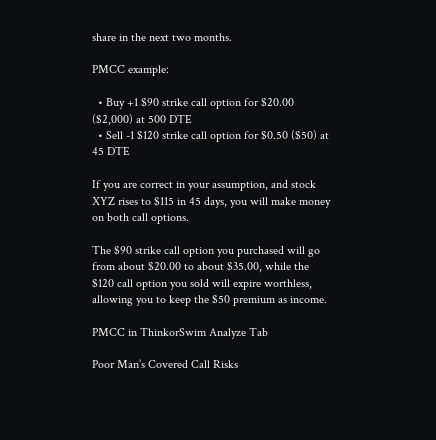share in the next two months.

PMCC example:

  • Buy +1 $90 strike call option for $20.00 ($2,000) at 500 DTE
  • Sell -1 $120 strike call option for $0.50 ($50) at 45 DTE

If you are correct in your assumption, and stock XYZ rises to $115 in 45 days, you will make money on both call options.

The $90 strike call option you purchased will go from about $20.00 to about $35.00, while the $120 call option you sold will expire worthless, allowing you to keep the $50 premium as income.

PMCC in ThinkorSwim Analyze Tab

Poor Man’s Covered Call Risks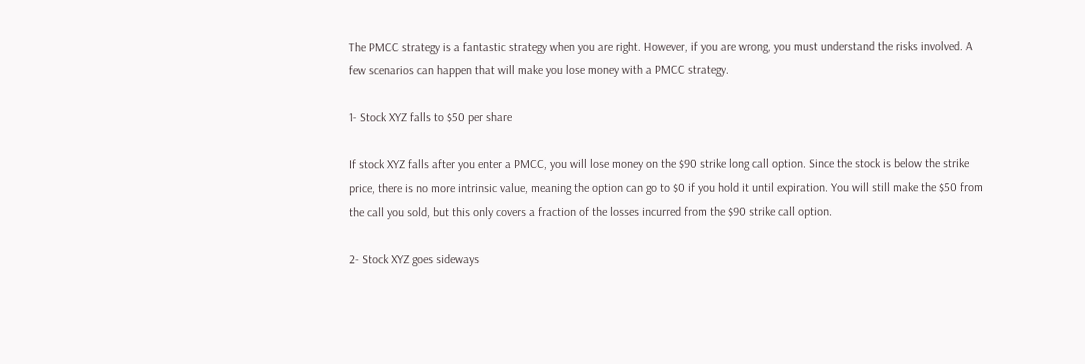The PMCC strategy is a fantastic strategy when you are right. However, if you are wrong, you must understand the risks involved. A few scenarios can happen that will make you lose money with a PMCC strategy.

1- Stock XYZ falls to $50 per share

If stock XYZ falls after you enter a PMCC, you will lose money on the $90 strike long call option. Since the stock is below the strike price, there is no more intrinsic value, meaning the option can go to $0 if you hold it until expiration. You will still make the $50 from the call you sold, but this only covers a fraction of the losses incurred from the $90 strike call option.

2- Stock XYZ goes sideways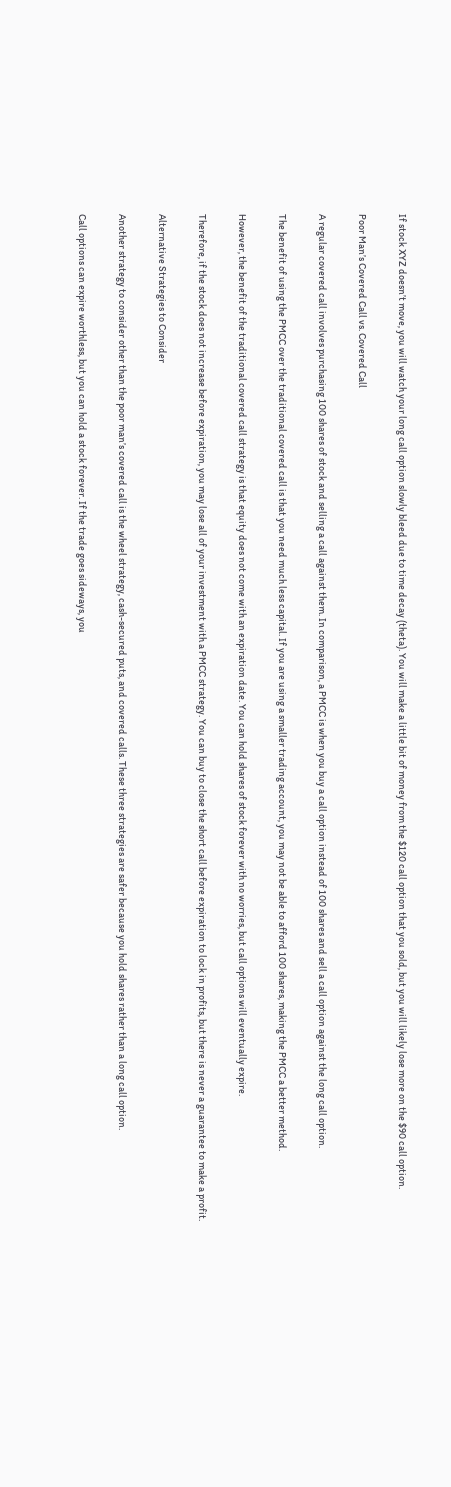If stock XYZ doesn’t move, you will watch your long call option slowly bleed due to time decay (theta). You will make a little bit of money from the $120 call option that you sold, but you will likely lose more on the $90 call option.

Poor Man’s Covered Call vs. Covered Call

A regular covered call involves purchasing 100 shares of stock and selling a call against them. In comparison, a PMCC is when you buy a call option instead of 100 shares and sell a call option against the long call option.

The benefit of using the PMCC over the traditional covered call is that you need much less capital. If you are using a smaller trading account, you may not be able to afford 100 shares, making the PMCC a better method.

However, the benefit of the traditional covered call strategy is that equity does not come with an expiration date. You can hold shares of stock forever with no worries, but call options will eventually expire.

Therefore, if the stock does not increase before expiration, you may lose all of your investment with a PMCC strategy. You can buy to close the short call before expiration to lock in profits, but there is never a guarantee to make a profit.

Alternative Strategies to Consider

Another strategy to consider other than the poor man’s covered call is the wheel strategy, cash-secured puts, and covered calls. These three strategies are safer because you hold shares rather than a long call option.

Call options can expire worthless, but you can hold a stock forever. If the trade goes sideways, you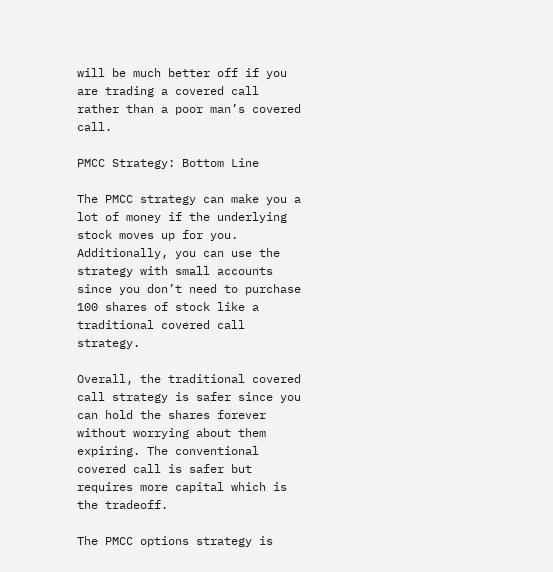will be much better off if you are trading a covered call rather than a poor man’s covered call.

PMCC Strategy: Bottom Line

The PMCC strategy can make you a lot of money if the underlying stock moves up for you. Additionally, you can use the strategy with small accounts since you don’t need to purchase 100 shares of stock like a traditional covered call strategy.

Overall, the traditional covered call strategy is safer since you can hold the shares forever without worrying about them expiring. The conventional covered call is safer but requires more capital which is the tradeoff.

The PMCC options strategy is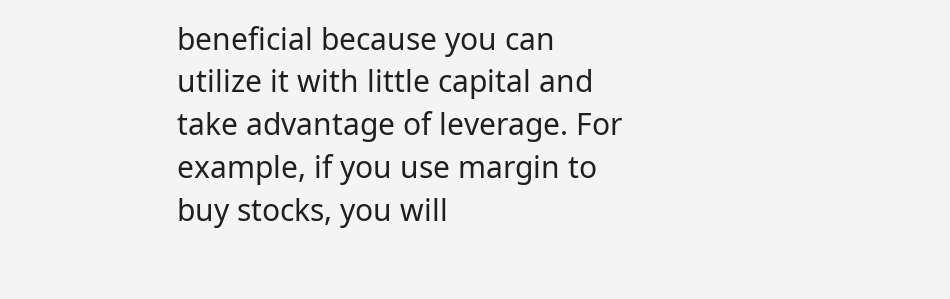beneficial because you can utilize it with little capital and take advantage of leverage. For example, if you use margin to buy stocks, you will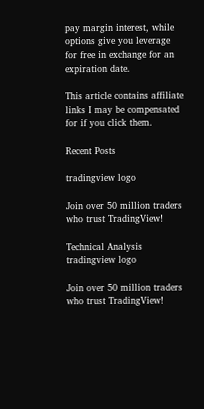pay margin interest, while options give you leverage for free in exchange for an expiration date.

This article contains affiliate links I may be compensated for if you click them.

Recent Posts

tradingview logo

Join over 50 million traders who trust TradingView!

Technical Analysis
tradingview logo

Join over 50 million traders who trust TradingView!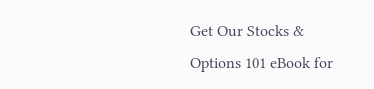Get Our Stocks & Options 101 eBook for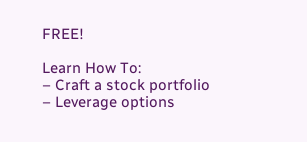FREE!

Learn How To:
– Craft a stock portfolio
– Leverage options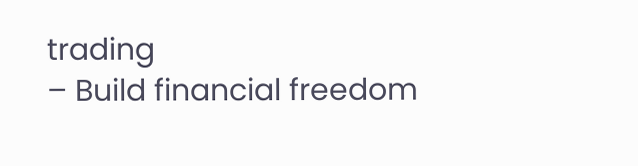trading
– Build financial freedom